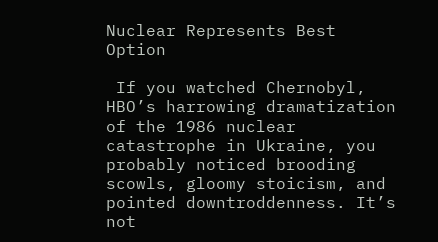Nuclear Represents Best Option

 If you watched Chernobyl, HBO’s harrowing dramatization of the 1986 nuclear catastrophe in Ukraine, you probably noticed brooding scowls, gloomy stoicism, and pointed downtroddenness. It’s not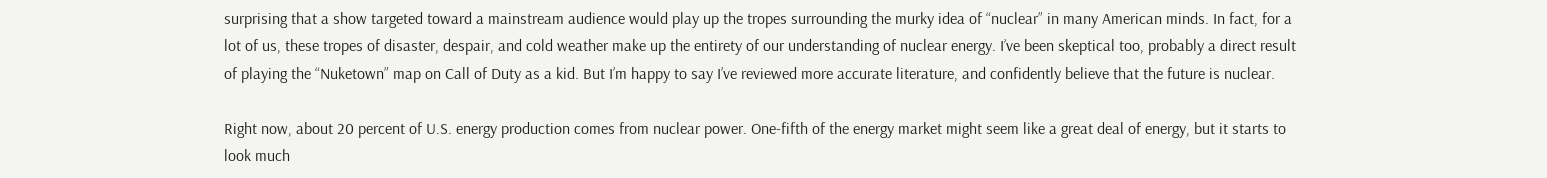surprising that a show targeted toward a mainstream audience would play up the tropes surrounding the murky idea of “nuclear” in many American minds. In fact, for a lot of us, these tropes of disaster, despair, and cold weather make up the entirety of our understanding of nuclear energy. I’ve been skeptical too, probably a direct result of playing the “Nuketown” map on Call of Duty as a kid. But I’m happy to say I’ve reviewed more accurate literature, and confidently believe that the future is nuclear.

Right now, about 20 percent of U.S. energy production comes from nuclear power. One-fifth of the energy market might seem like a great deal of energy, but it starts to look much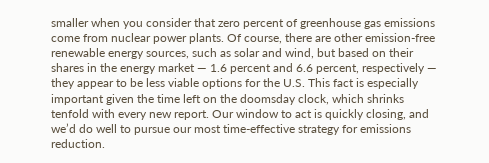smaller when you consider that zero percent of greenhouse gas emissions come from nuclear power plants. Of course, there are other emission-free renewable energy sources, such as solar and wind, but based on their shares in the energy market — 1.6 percent and 6.6 percent, respectively — they appear to be less viable options for the U.S. This fact is especially important given the time left on the doomsday clock, which shrinks tenfold with every new report. Our window to act is quickly closing, and we’d do well to pursue our most time-effective strategy for emissions reduction.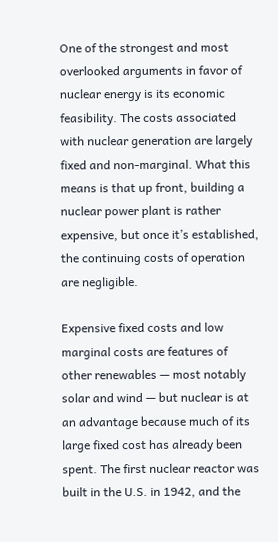One of the strongest and most overlooked arguments in favor of nuclear energy is its economic feasibility. The costs associated with nuclear generation are largely fixed and non-marginal. What this means is that up front, building a nuclear power plant is rather expensive, but once it’s established, the continuing costs of operation are negligible.

Expensive fixed costs and low marginal costs are features of other renewables — most notably solar and wind — but nuclear is at an advantage because much of its large fixed cost has already been spent. The first nuclear reactor was built in the U.S. in 1942, and the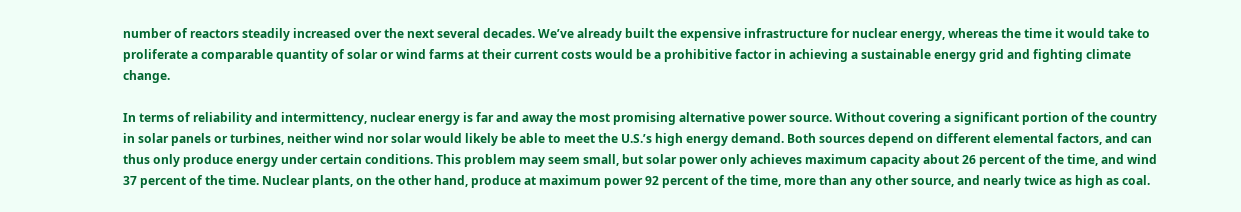number of reactors steadily increased over the next several decades. We’ve already built the expensive infrastructure for nuclear energy, whereas the time it would take to proliferate a comparable quantity of solar or wind farms at their current costs would be a prohibitive factor in achieving a sustainable energy grid and fighting climate change.

In terms of reliability and intermittency, nuclear energy is far and away the most promising alternative power source. Without covering a significant portion of the country in solar panels or turbines, neither wind nor solar would likely be able to meet the U.S.’s high energy demand. Both sources depend on different elemental factors, and can thus only produce energy under certain conditions. This problem may seem small, but solar power only achieves maximum capacity about 26 percent of the time, and wind 37 percent of the time. Nuclear plants, on the other hand, produce at maximum power 92 percent of the time, more than any other source, and nearly twice as high as coal.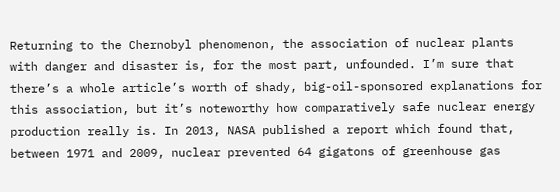Returning to the Chernobyl phenomenon, the association of nuclear plants with danger and disaster is, for the most part, unfounded. I’m sure that there’s a whole article’s worth of shady, big-oil-sponsored explanations for this association, but it’s noteworthy how comparatively safe nuclear energy production really is. In 2013, NASA published a report which found that, between 1971 and 2009, nuclear prevented 64 gigatons of greenhouse gas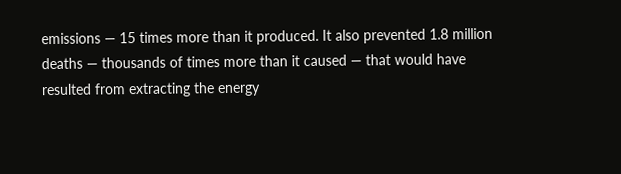emissions — 15 times more than it produced. It also prevented 1.8 million deaths — thousands of times more than it caused — that would have resulted from extracting the energy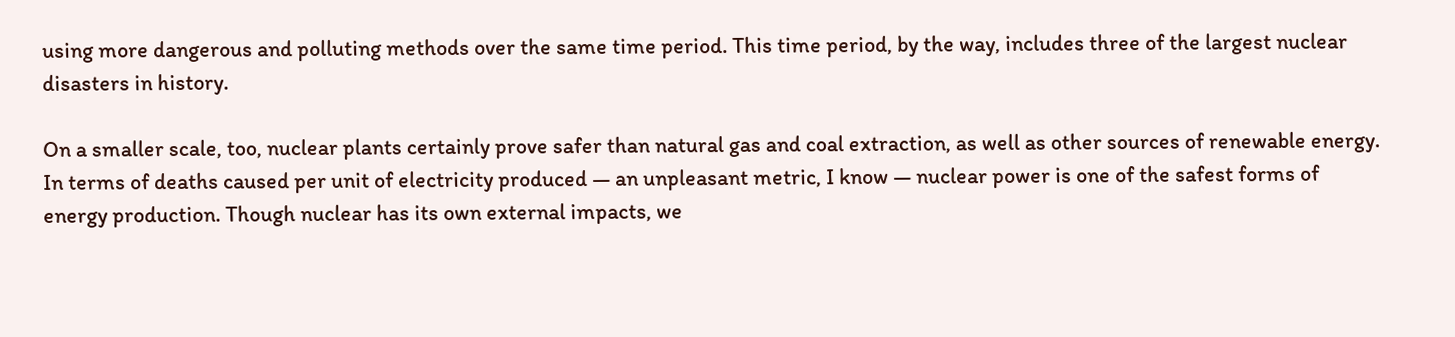using more dangerous and polluting methods over the same time period. This time period, by the way, includes three of the largest nuclear disasters in history.

On a smaller scale, too, nuclear plants certainly prove safer than natural gas and coal extraction, as well as other sources of renewable energy. In terms of deaths caused per unit of electricity produced — an unpleasant metric, I know — nuclear power is one of the safest forms of energy production. Though nuclear has its own external impacts, we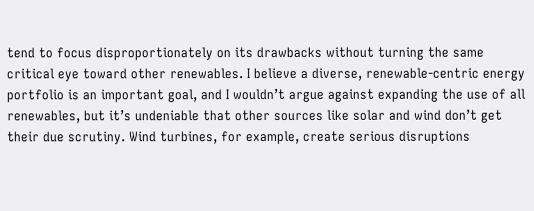tend to focus disproportionately on its drawbacks without turning the same critical eye toward other renewables. I believe a diverse, renewable-centric energy portfolio is an important goal, and I wouldn’t argue against expanding the use of all renewables, but it’s undeniable that other sources like solar and wind don’t get their due scrutiny. Wind turbines, for example, create serious disruptions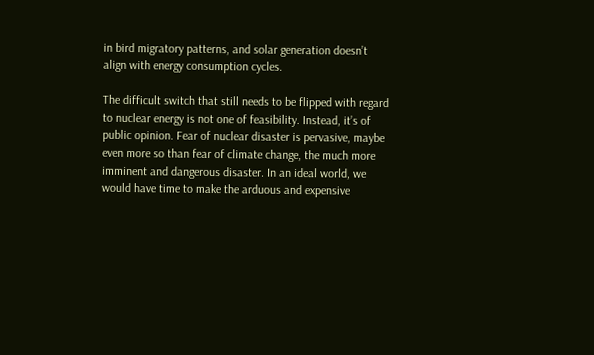in bird migratory patterns, and solar generation doesn’t align with energy consumption cycles.

The difficult switch that still needs to be flipped with regard to nuclear energy is not one of feasibility. Instead, it’s of public opinion. Fear of nuclear disaster is pervasive, maybe even more so than fear of climate change, the much more imminent and dangerous disaster. In an ideal world, we would have time to make the arduous and expensive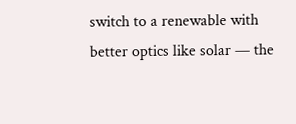switch to a renewable with better optics like solar — the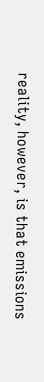reality, however, is that emissions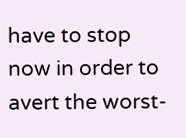have to stop now in order to avert the worst-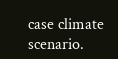case climate scenario.